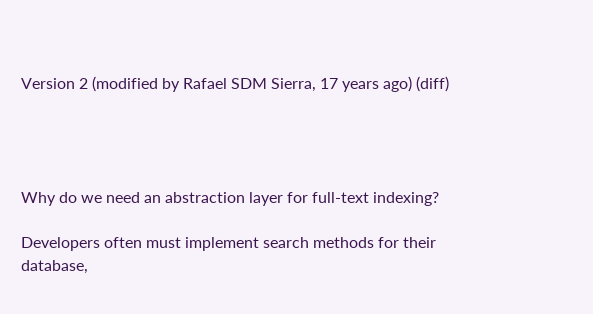Version 2 (modified by Rafael SDM Sierra, 17 years ago) (diff)




Why do we need an abstraction layer for full-text indexing?

Developers often must implement search methods for their database,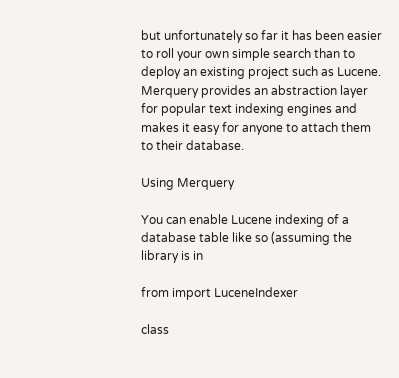but unfortunately so far it has been easier to roll your own simple search than to deploy an existing project such as Lucene. Merquery provides an abstraction layer for popular text indexing engines and makes it easy for anyone to attach them to their database.

Using Merquery

You can enable Lucene indexing of a database table like so (assuming the library is in

from import LuceneIndexer

class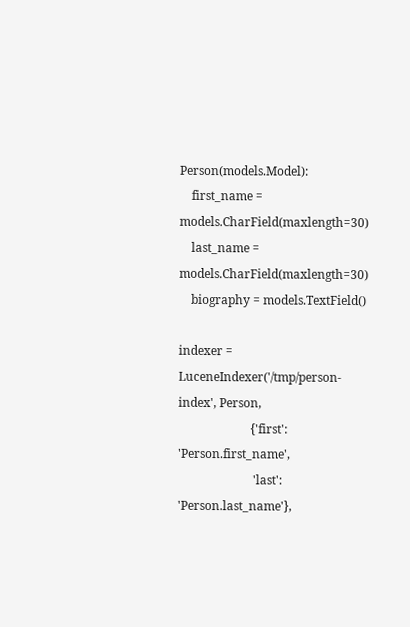Person(models.Model):
    first_name = models.CharField(maxlength=30)
    last_name = models.CharField(maxlength=30)
    biography = models.TextField()

indexer = LuceneIndexer('/tmp/person-index', Person,
                        {'first': 'Person.first_name',
                         'last': 'Person.last_name'},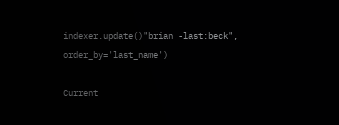indexer.update()"brian -last:beck", order_by='last_name')

Current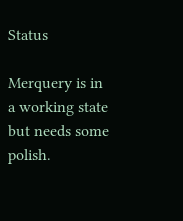Status

Merquery is in a working state but needs some polish.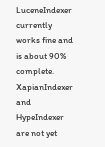LuceneIndexer currently works fine and is about 90% complete. XapianIndexer and HypeIndexer are not yet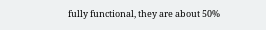fully functional, they are about 50%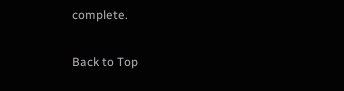complete.

Back to Top